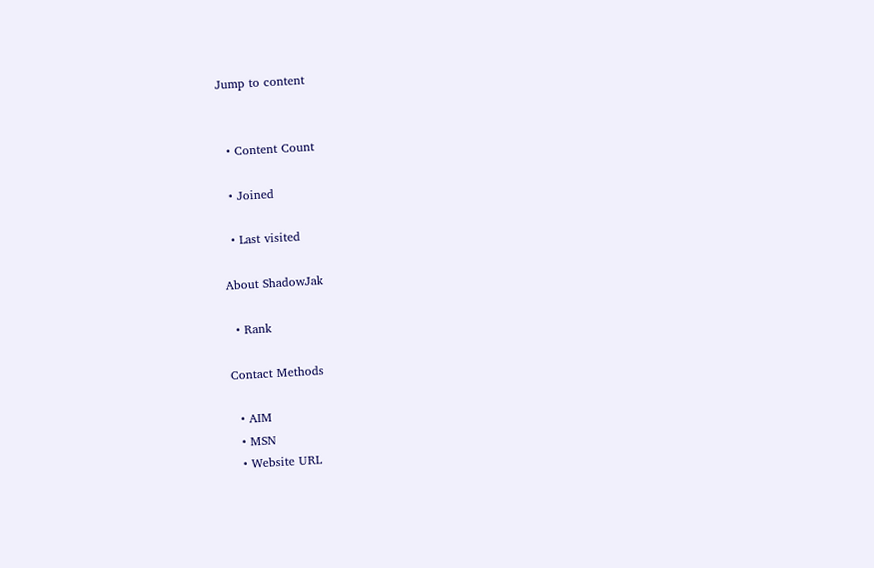Jump to content


  • Content Count

  • Joined

  • Last visited

About ShadowJak

  • Rank

Contact Methods

  • AIM
  • MSN
  • Website URL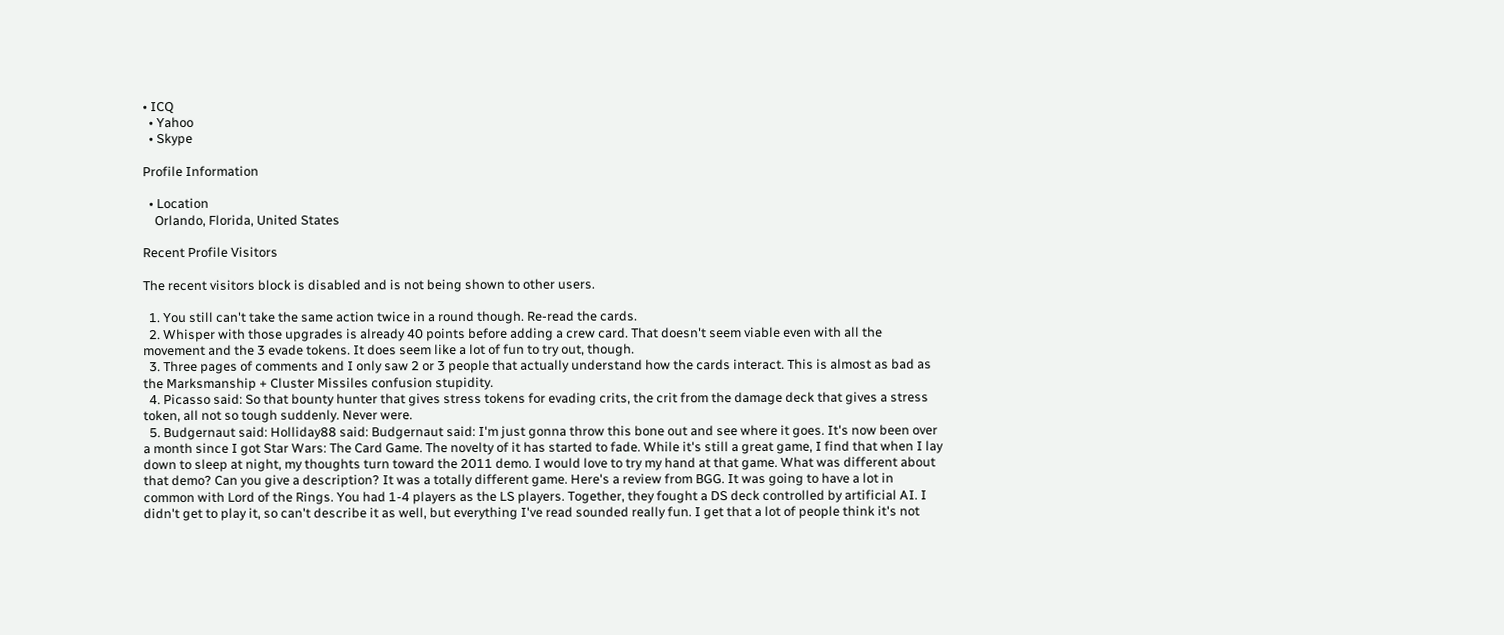• ICQ
  • Yahoo
  • Skype

Profile Information

  • Location
    Orlando, Florida, United States

Recent Profile Visitors

The recent visitors block is disabled and is not being shown to other users.

  1. You still can't take the same action twice in a round though. Re-read the cards.
  2. Whisper with those upgrades is already 40 points before adding a crew card. That doesn't seem viable even with all the movement and the 3 evade tokens. It does seem like a lot of fun to try out, though.
  3. Three pages of comments and I only saw 2 or 3 people that actually understand how the cards interact. This is almost as bad as the Marksmanship + Cluster Missiles confusion stupidity.
  4. Picasso said: So that bounty hunter that gives stress tokens for evading crits, the crit from the damage deck that gives a stress token, all not so tough suddenly. Never were.
  5. Budgernaut said: Holliday88 said: Budgernaut said: I'm just gonna throw this bone out and see where it goes. It's now been over a month since I got Star Wars: The Card Game. The novelty of it has started to fade. While it's still a great game, I find that when I lay down to sleep at night, my thoughts turn toward the 2011 demo. I would love to try my hand at that game. What was different about that demo? Can you give a description? It was a totally different game. Here's a review from BGG. It was going to have a lot in common with Lord of the Rings. You had 1-4 players as the LS players. Together, they fought a DS deck controlled by artificial AI. I didn't get to play it, so can't describe it as well, but everything I've read sounded really fun. I get that a lot of people think it's not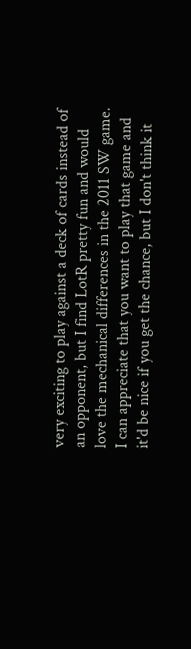very exciting to play against a deck of cards instead of an opponent, but I find LotR pretty fun and would love the mechanical differences in the 2011 SW game. I can appreciate that you want to play that game and it'd be nice if you get the chance, but I don't think it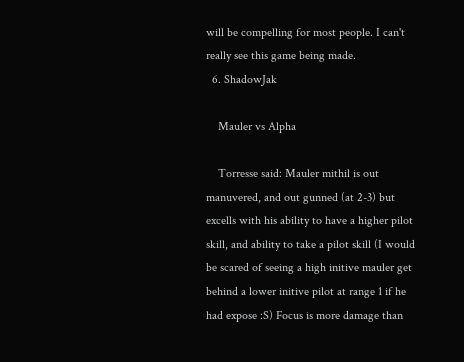will be compelling for most people. I can't really see this game being made.
  6. ShadowJak

    Mauler vs Alpha

    Torresse said: Mauler mithil is out manuvered, and out gunned (at 2-3) but excells with his ability to have a higher pilot skill, and ability to take a pilot skill (I would be scared of seeing a high initive mauler get behind a lower initive pilot at range 1 if he had expose :S) Focus is more damage than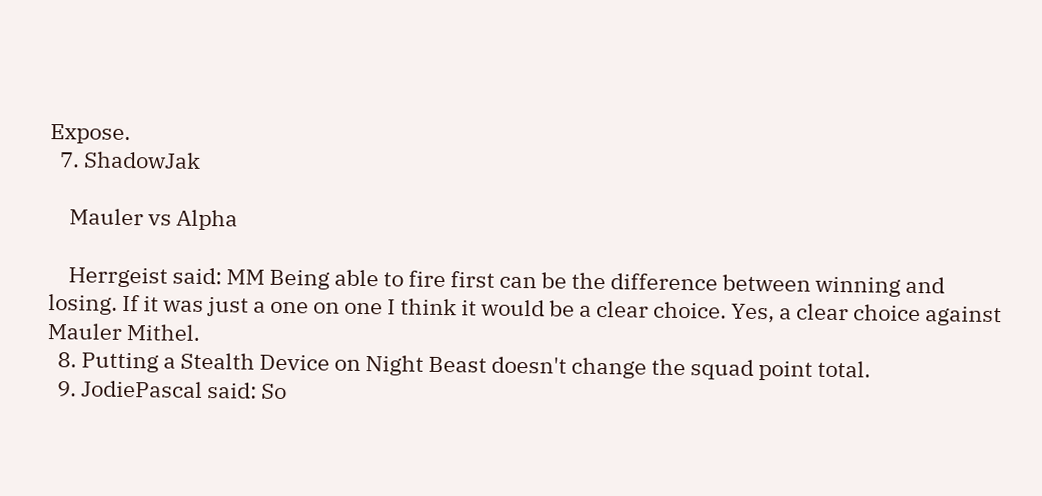Expose.
  7. ShadowJak

    Mauler vs Alpha

    Herrgeist said: MM Being able to fire first can be the difference between winning and losing. If it was just a one on one I think it would be a clear choice. Yes, a clear choice against Mauler Mithel.
  8. Putting a Stealth Device on Night Beast doesn't change the squad point total.
  9. JodiePascal said: So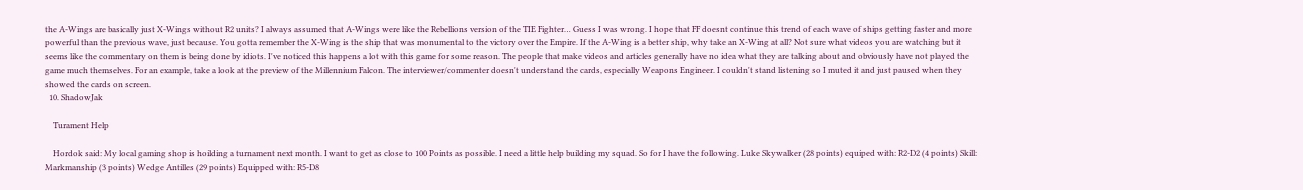the A-Wings are basically just X-Wings without R2 units? I always assumed that A-Wings were like the Rebellions version of the TIE Fighter… Guess I was wrong. I hope that FF doesnt continue this trend of each wave of ships getting faster and more powerful than the previous wave, just because. You gotta remember the X-Wing is the ship that was monumental to the victory over the Empire. If the A-Wing is a better ship, why take an X-Wing at all? Not sure what videos you are watching but it seems like the commentary on them is being done by idiots. I've noticed this happens a lot with this game for some reason. The people that make videos and articles generally have no idea what they are talking about and obviously have not played the game much themselves. For an example, take a look at the preview of the Millennium Falcon. The interviewer/commenter doesn't understand the cards, especially Weapons Engineer. I couldn't stand listening so I muted it and just paused when they showed the cards on screen.
  10. ShadowJak

    Turament Help

    Hordok said: My local gaming shop is hoilding a turnament next month. I want to get as close to 100 Points as possible. I need a little help building my squad. So for I have the following. Luke Skywalker (28 points) equiped with: R2-D2 (4 points) Skill: Markmanship (3 points) Wedge Antilles (29 points) Equipped with: R5-D8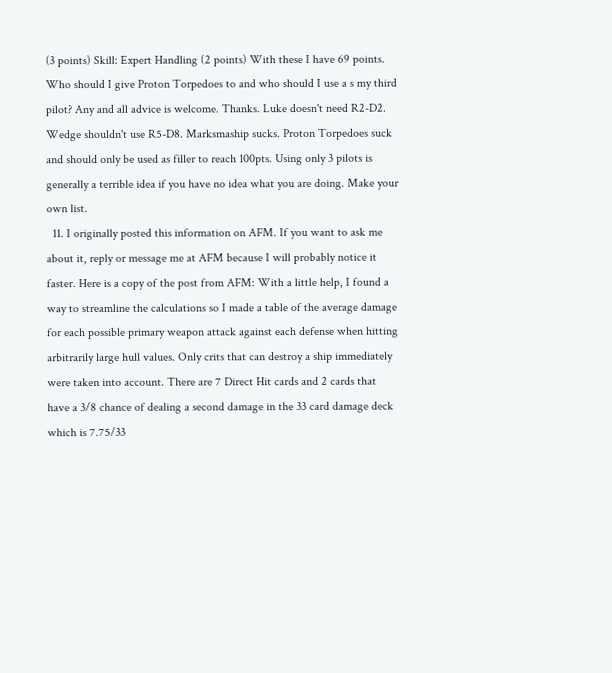(3 points) Skill: Expert Handling (2 points) With these I have 69 points. Who should I give Proton Torpedoes to and who should I use a s my third pilot? Any and all advice is welcome. Thanks. Luke doesn't need R2-D2. Wedge shouldn't use R5-D8. Marksmaship sucks. Proton Torpedoes suck and should only be used as filler to reach 100pts. Using only 3 pilots is generally a terrible idea if you have no idea what you are doing. Make your own list.
  11. I originally posted this information on AFM. If you want to ask me about it, reply or message me at AFM because I will probably notice it faster. Here is a copy of the post from AFM: With a little help, I found a way to streamline the calculations so I made a table of the average damage for each possible primary weapon attack against each defense when hitting arbitrarily large hull values. Only crits that can destroy a ship immediately were taken into account. There are 7 Direct Hit cards and 2 cards that have a 3/8 chance of dealing a second damage in the 33 card damage deck which is 7.75/33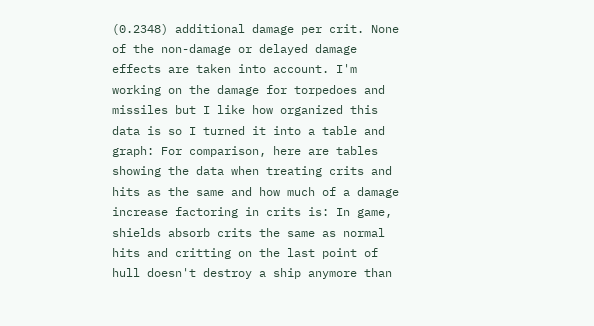(0.2348) additional damage per crit. None of the non-damage or delayed damage effects are taken into account. I'm working on the damage for torpedoes and missiles but I like how organized this data is so I turned it into a table and graph: For comparison, here are tables showing the data when treating crits and hits as the same and how much of a damage increase factoring in crits is: In game, shields absorb crits the same as normal hits and critting on the last point of hull doesn't destroy a ship anymore than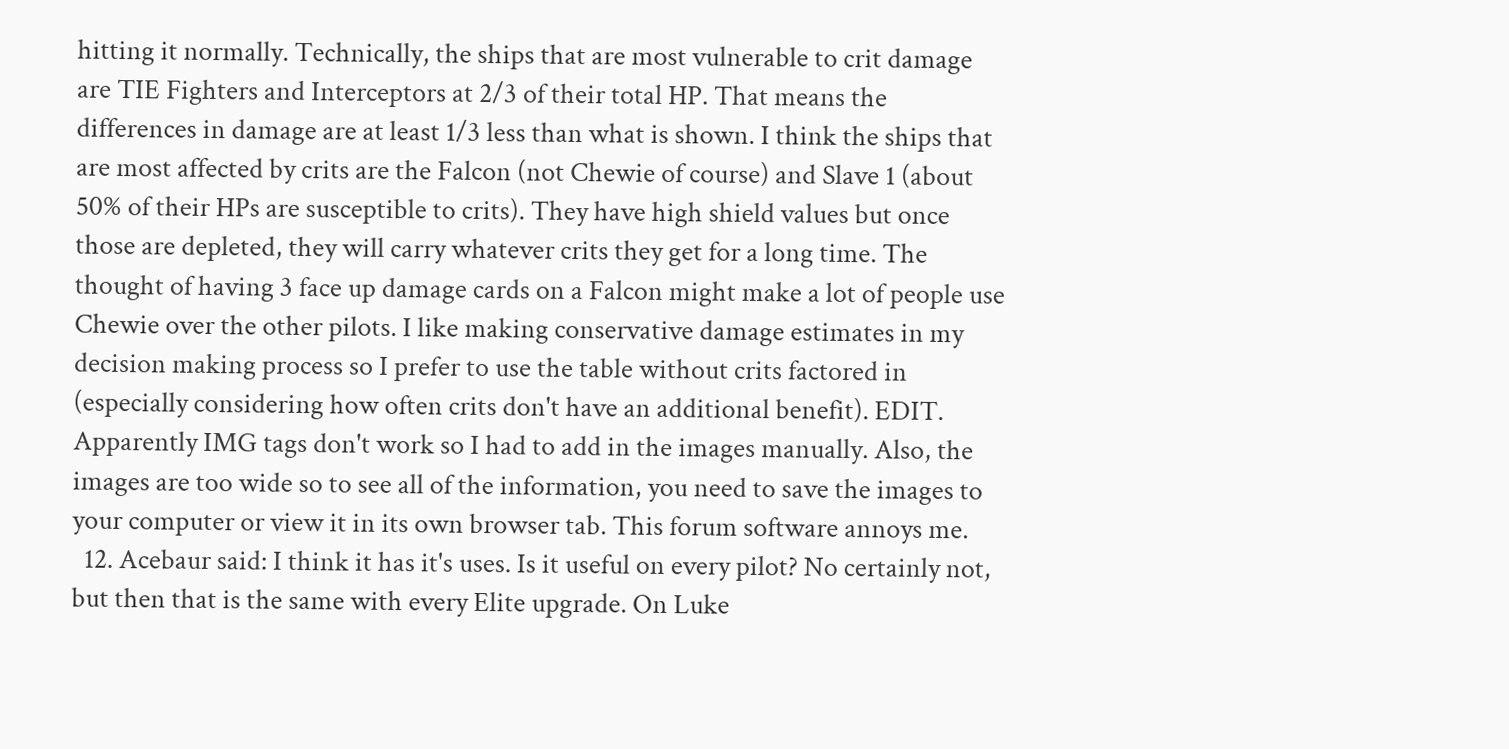hitting it normally. Technically, the ships that are most vulnerable to crit damage are TIE Fighters and Interceptors at 2/3 of their total HP. That means the differences in damage are at least 1/3 less than what is shown. I think the ships that are most affected by crits are the Falcon (not Chewie of course) and Slave 1 (about 50% of their HPs are susceptible to crits). They have high shield values but once those are depleted, they will carry whatever crits they get for a long time. The thought of having 3 face up damage cards on a Falcon might make a lot of people use Chewie over the other pilots. I like making conservative damage estimates in my decision making process so I prefer to use the table without crits factored in (especially considering how often crits don't have an additional benefit). EDIT. Apparently IMG tags don't work so I had to add in the images manually. Also, the images are too wide so to see all of the information, you need to save the images to your computer or view it in its own browser tab. This forum software annoys me.
  12. Acebaur said: I think it has it's uses. Is it useful on every pilot? No certainly not, but then that is the same with every Elite upgrade. On Luke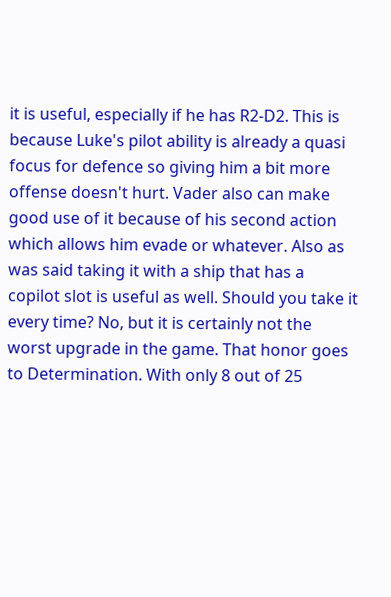it is useful, especially if he has R2-D2. This is because Luke's pilot ability is already a quasi focus for defence so giving him a bit more offense doesn't hurt. Vader also can make good use of it because of his second action which allows him evade or whatever. Also as was said taking it with a ship that has a copilot slot is useful as well. Should you take it every time? No, but it is certainly not the worst upgrade in the game. That honor goes to Determination. With only 8 out of 25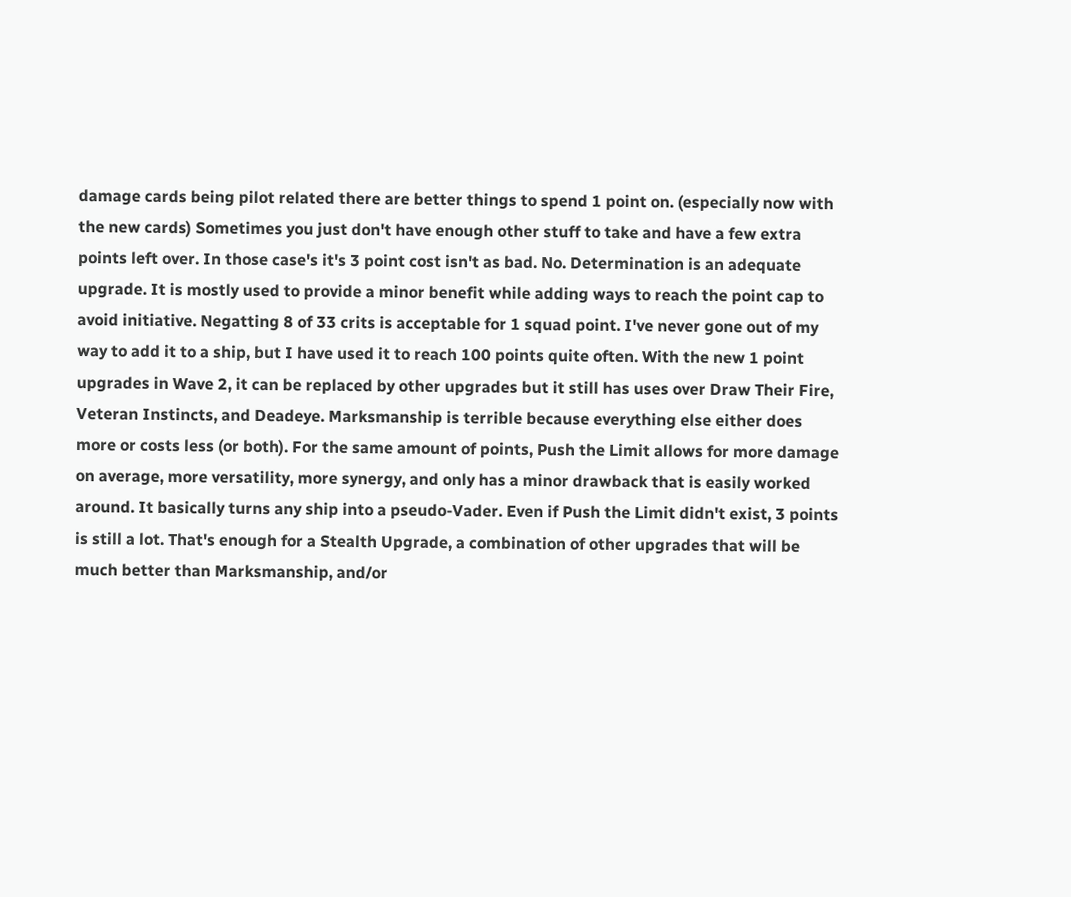damage cards being pilot related there are better things to spend 1 point on. (especially now with the new cards) Sometimes you just don't have enough other stuff to take and have a few extra points left over. In those case's it's 3 point cost isn't as bad. No. Determination is an adequate upgrade. It is mostly used to provide a minor benefit while adding ways to reach the point cap to avoid initiative. Negatting 8 of 33 crits is acceptable for 1 squad point. I've never gone out of my way to add it to a ship, but I have used it to reach 100 points quite often. With the new 1 point upgrades in Wave 2, it can be replaced by other upgrades but it still has uses over Draw Their Fire, Veteran Instincts, and Deadeye. Marksmanship is terrible because everything else either does more or costs less (or both). For the same amount of points, Push the Limit allows for more damage on average, more versatility, more synergy, and only has a minor drawback that is easily worked around. It basically turns any ship into a pseudo-Vader. Even if Push the Limit didn't exist, 3 points is still a lot. That's enough for a Stealth Upgrade, a combination of other upgrades that will be much better than Marksmanship, and/or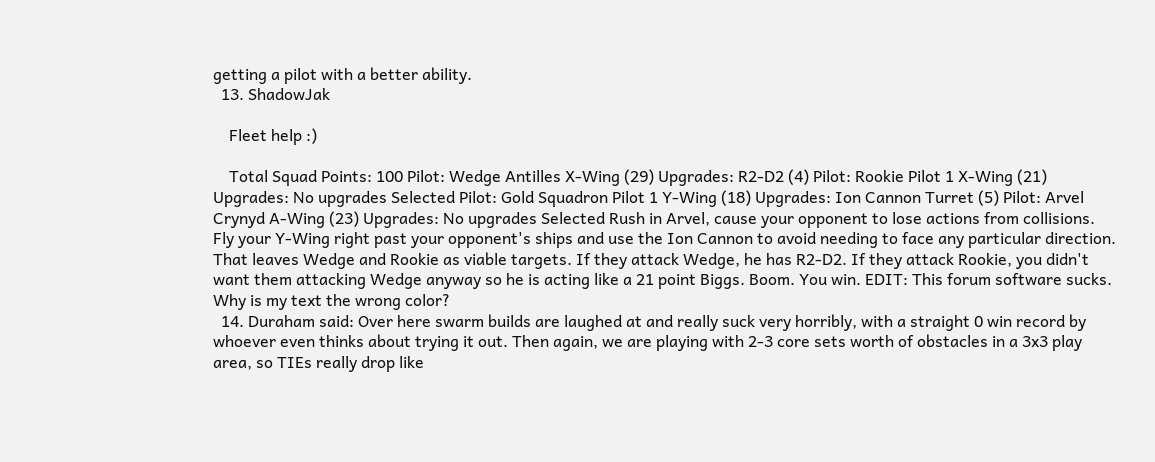getting a pilot with a better ability.
  13. ShadowJak

    Fleet help :)

    Total Squad Points: 100 Pilot: Wedge Antilles X-Wing (29) Upgrades: R2-D2 (4) Pilot: Rookie Pilot 1 X-Wing (21) Upgrades: No upgrades Selected Pilot: Gold Squadron Pilot 1 Y-Wing (18) Upgrades: Ion Cannon Turret (5) Pilot: Arvel Crynyd A-Wing (23) Upgrades: No upgrades Selected Rush in Arvel, cause your opponent to lose actions from collisions. Fly your Y-Wing right past your opponent's ships and use the Ion Cannon to avoid needing to face any particular direction. That leaves Wedge and Rookie as viable targets. If they attack Wedge, he has R2-D2. If they attack Rookie, you didn't want them attacking Wedge anyway so he is acting like a 21 point Biggs. Boom. You win. EDIT: This forum software sucks. Why is my text the wrong color?
  14. Duraham said: Over here swarm builds are laughed at and really suck very horribly, with a straight 0 win record by whoever even thinks about trying it out. Then again, we are playing with 2-3 core sets worth of obstacles in a 3x3 play area, so TIEs really drop like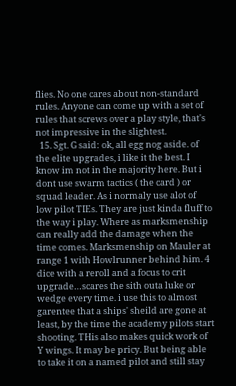flies. No one cares about non-standard rules. Anyone can come up with a set of rules that screws over a play style, that's not impressive in the slightest.
  15. Sgt. G said: ok, all egg nog aside. of the elite upgrades, i like it the best. I know im not in the majority here. But i dont use swarm tactics ( the card ) or squad leader. As i normaly use alot of low pilot TIEs. They are just kinda fluff to the way i play. Where as marksmenship can really add the damage when the time comes. Marksmenship on Mauler at range 1 with Howlrunner behind him. 4 dice with a reroll and a focus to crit upgrade…scares the sith outa luke or wedge every time. i use this to almost garentee that a ships' sheild are gone at least, by the time the academy pilots start shooting. THis also makes quick work of Y wings. It may be pricy. But being able to take it on a named pilot and still stay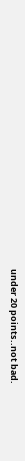under 20 points..not bad.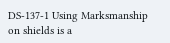DS-137-1 Using Marksmanship on shields is a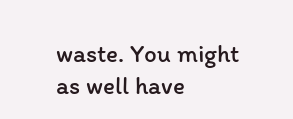waste. You might as well have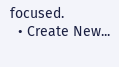focused.
  • Create New...